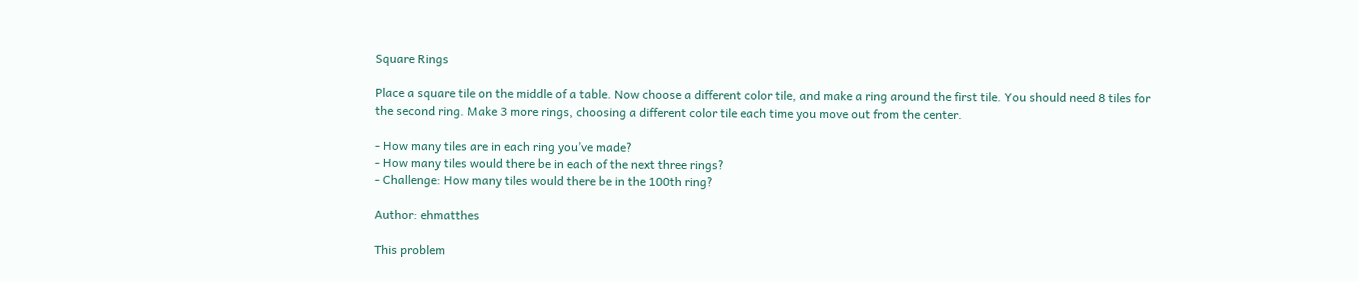Square Rings

Place a square tile on the middle of a table. Now choose a different color tile, and make a ring around the first tile. You should need 8 tiles for the second ring. Make 3 more rings, choosing a different color tile each time you move out from the center.

- How many tiles are in each ring you’ve made?
- How many tiles would there be in each of the next three rings?
- Challenge: How many tiles would there be in the 100th ring?

Author: ehmatthes

This problem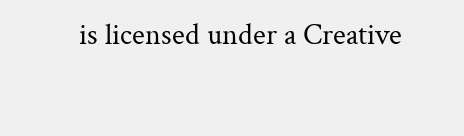is licensed under a Creative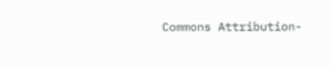Commons Attribution-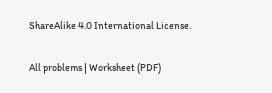ShareAlike 4.0 International License.

All problems | Worksheet (PDF)